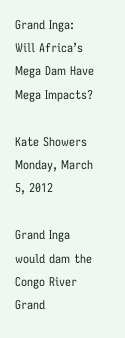Grand Inga: Will Africa’s Mega Dam Have Mega Impacts?

Kate Showers
Monday, March 5, 2012

Grand Inga would dam the Congo River
Grand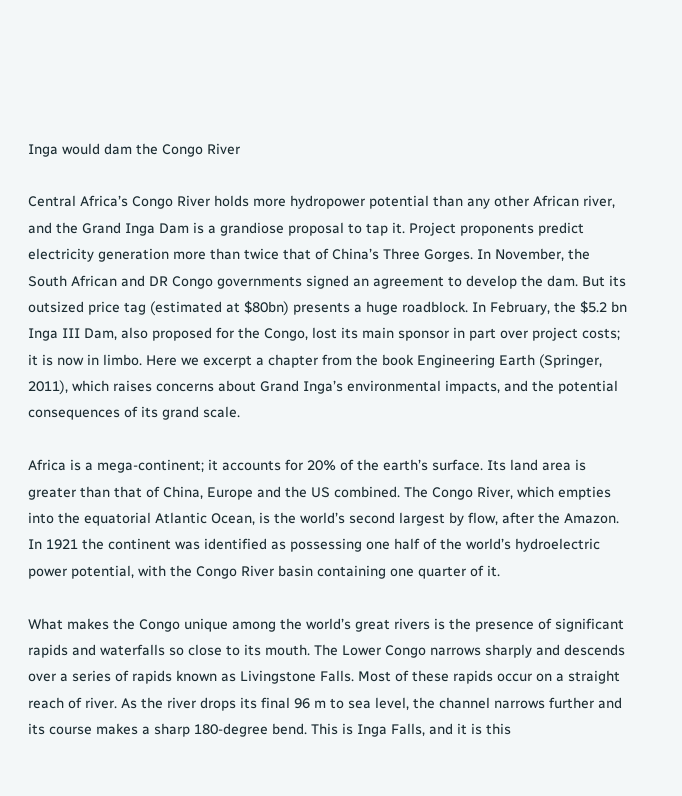Inga would dam the Congo River

Central Africa’s Congo River holds more hydropower potential than any other African river, and the Grand Inga Dam is a grandiose proposal to tap it. Project proponents predict electricity generation more than twice that of China’s Three Gorges. In November, the South African and DR Congo governments signed an agreement to develop the dam. But its outsized price tag (estimated at $80bn) presents a huge roadblock. In February, the $5.2 bn Inga III Dam, also proposed for the Congo, lost its main sponsor in part over project costs; it is now in limbo. Here we excerpt a chapter from the book Engineering Earth (Springer, 2011), which raises concerns about Grand Inga’s environmental impacts, and the potential consequences of its grand scale.

Africa is a mega-continent; it accounts for 20% of the earth’s surface. Its land area is greater than that of China, Europe and the US combined. The Congo River, which empties into the equatorial Atlantic Ocean, is the world’s second largest by flow, after the Amazon. In 1921 the continent was identified as possessing one half of the world’s hydroelectric power potential, with the Congo River basin containing one quarter of it.

What makes the Congo unique among the world’s great rivers is the presence of significant rapids and waterfalls so close to its mouth. The Lower Congo narrows sharply and descends over a series of rapids known as Livingstone Falls. Most of these rapids occur on a straight reach of river. As the river drops its final 96 m to sea level, the channel narrows further and its course makes a sharp 180-degree bend. This is Inga Falls, and it is this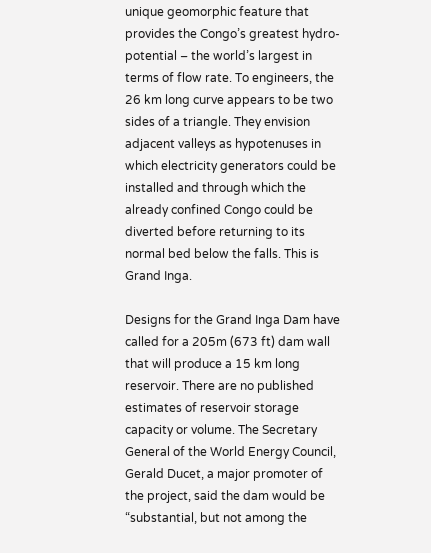unique geomorphic feature that provides the Congo’s greatest hydro-potential – the world’s largest in terms of flow rate. To engineers, the 26 km long curve appears to be two sides of a triangle. They envision adjacent valleys as hypotenuses in which electricity generators could be installed and through which the already confined Congo could be diverted before returning to its normal bed below the falls. This is Grand Inga.

Designs for the Grand Inga Dam have called for a 205m (673 ft) dam wall that will produce a 15 km long reservoir. There are no published estimates of reservoir storage capacity or volume. The Secretary General of the World Energy Council, Gerald Ducet, a major promoter of the project, said the dam would be “substantial, but not among the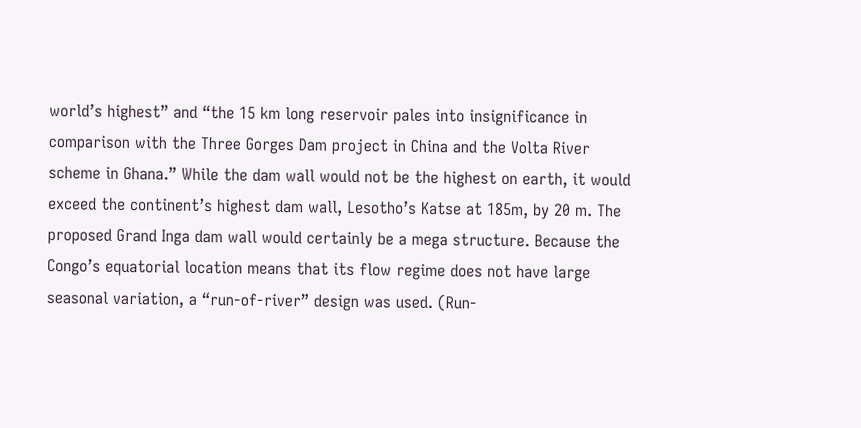world’s highest” and “the 15 km long reservoir pales into insignificance in comparison with the Three Gorges Dam project in China and the Volta River scheme in Ghana.” While the dam wall would not be the highest on earth, it would exceed the continent’s highest dam wall, Lesotho’s Katse at 185m, by 20 m. The proposed Grand Inga dam wall would certainly be a mega structure. Because the Congo’s equatorial location means that its flow regime does not have large seasonal variation, a “run-of-river” design was used. (Run-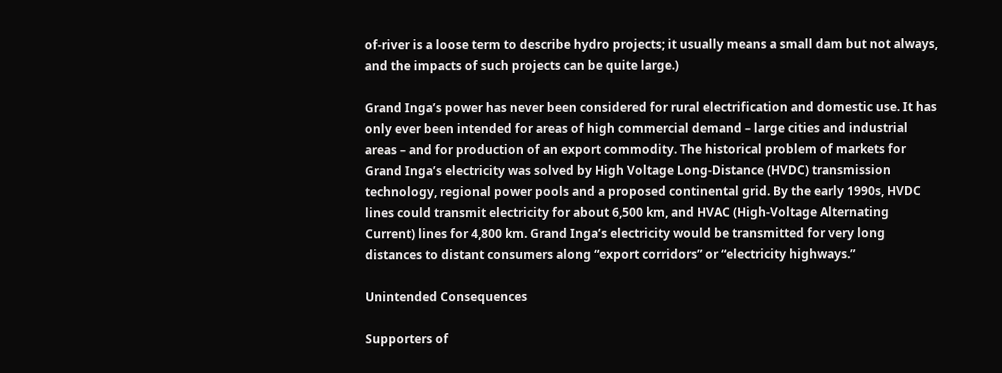of-river is a loose term to describe hydro projects; it usually means a small dam but not always, and the impacts of such projects can be quite large.)

Grand Inga’s power has never been considered for rural electrification and domestic use. It has only ever been intended for areas of high commercial demand – large cities and industrial areas – and for production of an export commodity. The historical problem of markets for Grand Inga’s electricity was solved by High Voltage Long-Distance (HVDC) transmission technology, regional power pools and a proposed continental grid. By the early 1990s, HVDC lines could transmit electricity for about 6,500 km, and HVAC (High-Voltage Alternating
Current) lines for 4,800 km. Grand Inga’s electricity would be transmitted for very long distances to distant consumers along “export corridors” or “electricity highways.”

Unintended Consequences

Supporters of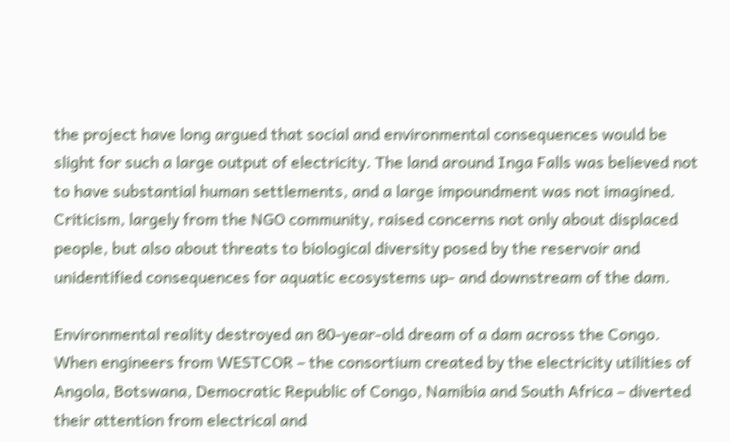the project have long argued that social and environmental consequences would be slight for such a large output of electricity. The land around Inga Falls was believed not to have substantial human settlements, and a large impoundment was not imagined. Criticism, largely from the NGO community, raised concerns not only about displaced people, but also about threats to biological diversity posed by the reservoir and unidentified consequences for aquatic ecosystems up- and downstream of the dam.

Environmental reality destroyed an 80-year-old dream of a dam across the Congo. When engineers from WESTCOR – the consortium created by the electricity utilities of Angola, Botswana, Democratic Republic of Congo, Namibia and South Africa – diverted their attention from electrical and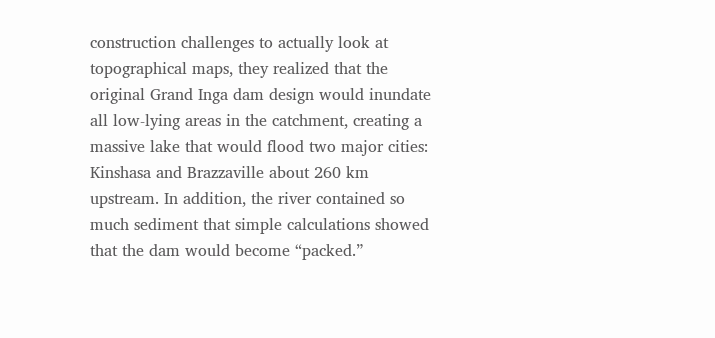construction challenges to actually look at topographical maps, they realized that the original Grand Inga dam design would inundate all low-lying areas in the catchment, creating a massive lake that would flood two major cities: Kinshasa and Brazzaville about 260 km upstream. In addition, the river contained so much sediment that simple calculations showed that the dam would become “packed.”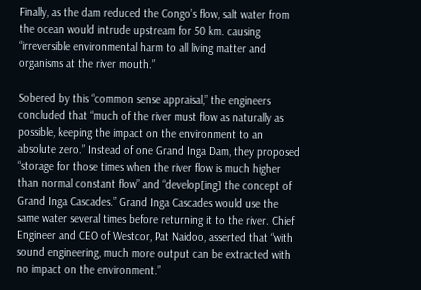Finally, as the dam reduced the Congo’s flow, salt water from the ocean would intrude upstream for 50 km. causing “irreversible environmental harm to all living matter and organisms at the river mouth.”

Sobered by this “common sense appraisal,” the engineers concluded that “much of the river must flow as naturally as possible, keeping the impact on the environment to an absolute zero.” Instead of one Grand Inga Dam, they proposed “storage for those times when the river flow is much higher than normal constant flow” and “develop[ing] the concept of Grand Inga Cascades.” Grand Inga Cascades would use the same water several times before returning it to the river. Chief Engineer and CEO of Westcor, Pat Naidoo, asserted that “with sound engineering, much more output can be extracted with no impact on the environment.”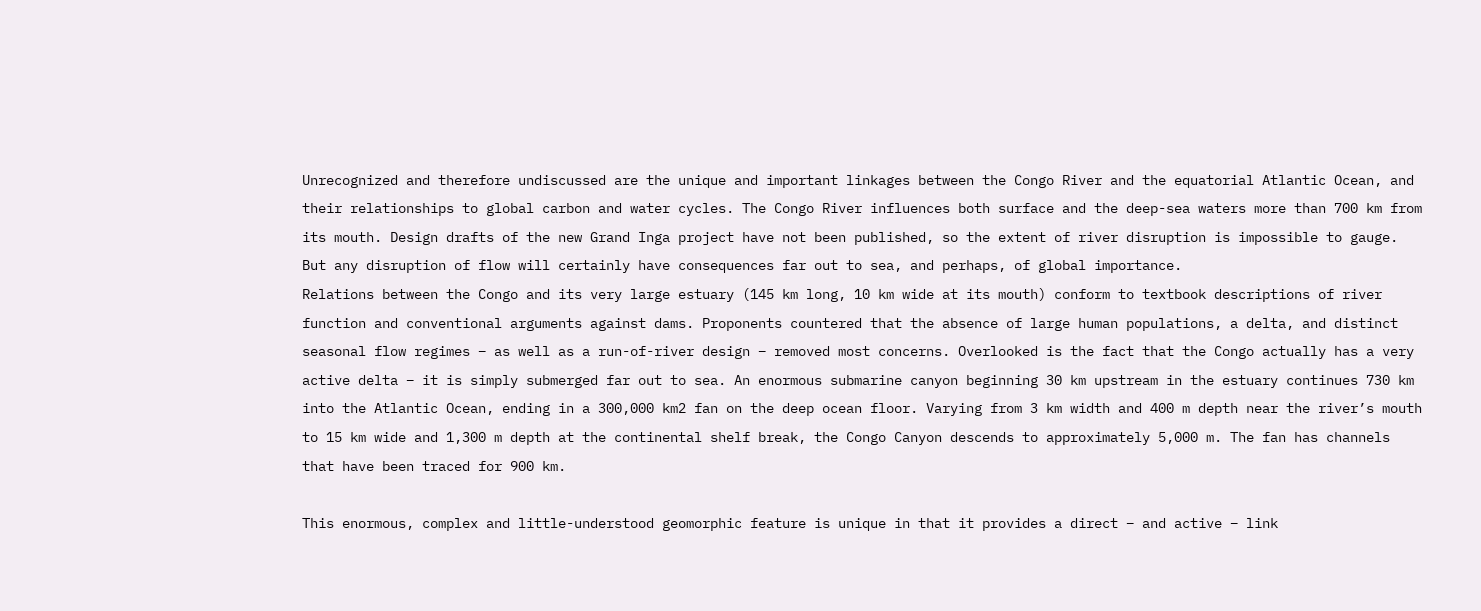Unrecognized and therefore undiscussed are the unique and important linkages between the Congo River and the equatorial Atlantic Ocean, and their relationships to global carbon and water cycles. The Congo River influences both surface and the deep-sea waters more than 700 km from its mouth. Design drafts of the new Grand Inga project have not been published, so the extent of river disruption is impossible to gauge. But any disruption of flow will certainly have consequences far out to sea, and perhaps, of global importance.
Relations between the Congo and its very large estuary (145 km long, 10 km wide at its mouth) conform to textbook descriptions of river function and conventional arguments against dams. Proponents countered that the absence of large human populations, a delta, and distinct seasonal flow regimes – as well as a run-of-river design – removed most concerns. Overlooked is the fact that the Congo actually has a very active delta – it is simply submerged far out to sea. An enormous submarine canyon beginning 30 km upstream in the estuary continues 730 km into the Atlantic Ocean, ending in a 300,000 km2 fan on the deep ocean floor. Varying from 3 km width and 400 m depth near the river’s mouth to 15 km wide and 1,300 m depth at the continental shelf break, the Congo Canyon descends to approximately 5,000 m. The fan has channels that have been traced for 900 km.

This enormous, complex and little-understood geomorphic feature is unique in that it provides a direct – and active – link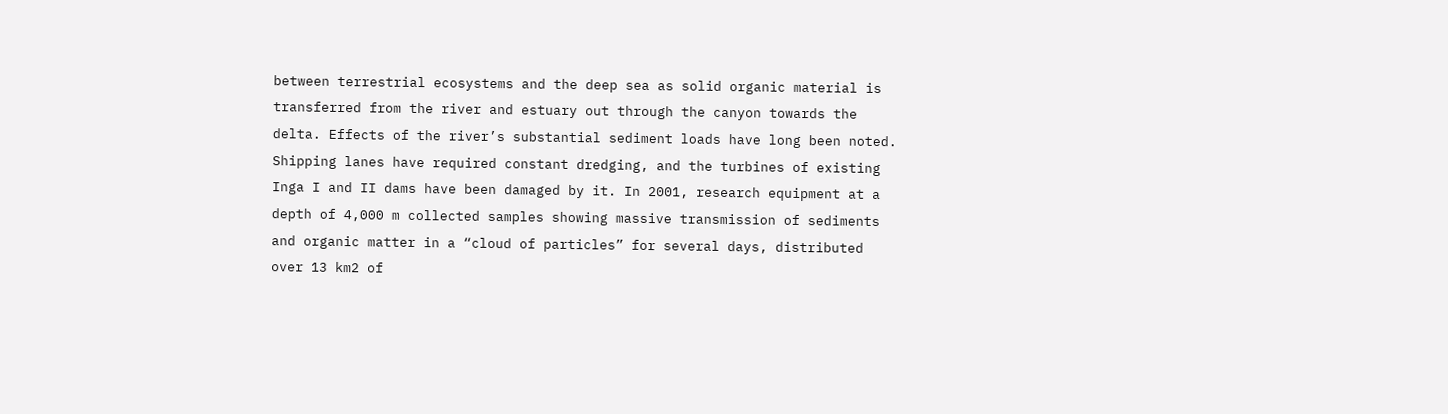between terrestrial ecosystems and the deep sea as solid organic material is transferred from the river and estuary out through the canyon towards the delta. Effects of the river’s substantial sediment loads have long been noted. Shipping lanes have required constant dredging, and the turbines of existing Inga I and II dams have been damaged by it. In 2001, research equipment at a depth of 4,000 m collected samples showing massive transmission of sediments and organic matter in a “cloud of particles” for several days, distributed over 13 km2 of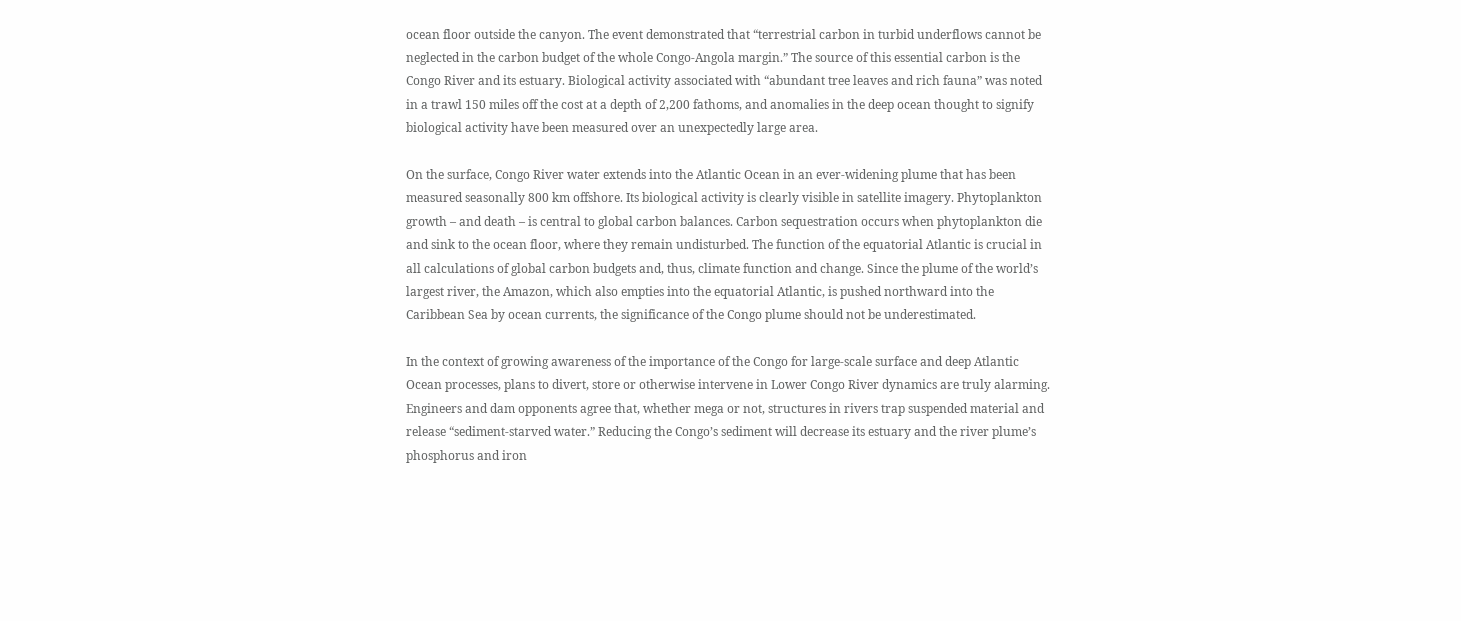ocean floor outside the canyon. The event demonstrated that “terrestrial carbon in turbid underflows cannot be neglected in the carbon budget of the whole Congo-Angola margin.” The source of this essential carbon is the Congo River and its estuary. Biological activity associated with “abundant tree leaves and rich fauna” was noted in a trawl 150 miles off the cost at a depth of 2,200 fathoms, and anomalies in the deep ocean thought to signify biological activity have been measured over an unexpectedly large area.

On the surface, Congo River water extends into the Atlantic Ocean in an ever-widening plume that has been measured seasonally 800 km offshore. Its biological activity is clearly visible in satellite imagery. Phytoplankton growth – and death – is central to global carbon balances. Carbon sequestration occurs when phytoplankton die and sink to the ocean floor, where they remain undisturbed. The function of the equatorial Atlantic is crucial in all calculations of global carbon budgets and, thus, climate function and change. Since the plume of the world’s largest river, the Amazon, which also empties into the equatorial Atlantic, is pushed northward into the Caribbean Sea by ocean currents, the significance of the Congo plume should not be underestimated.

In the context of growing awareness of the importance of the Congo for large-scale surface and deep Atlantic Ocean processes, plans to divert, store or otherwise intervene in Lower Congo River dynamics are truly alarming. Engineers and dam opponents agree that, whether mega or not, structures in rivers trap suspended material and release “sediment-starved water.” Reducing the Congo’s sediment will decrease its estuary and the river plume’s phosphorus and iron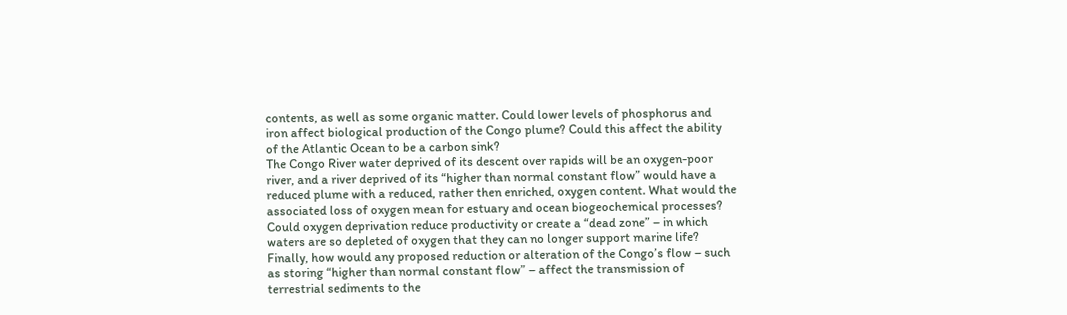contents, as well as some organic matter. Could lower levels of phosphorus and iron affect biological production of the Congo plume? Could this affect the ability of the Atlantic Ocean to be a carbon sink?
The Congo River water deprived of its descent over rapids will be an oxygen-poor river, and a river deprived of its “higher than normal constant flow” would have a reduced plume with a reduced, rather then enriched, oxygen content. What would the associated loss of oxygen mean for estuary and ocean biogeochemical processes? Could oxygen deprivation reduce productivity or create a “dead zone” – in which waters are so depleted of oxygen that they can no longer support marine life?
Finally, how would any proposed reduction or alteration of the Congo’s flow – such as storing “higher than normal constant flow” – affect the transmission of terrestrial sediments to the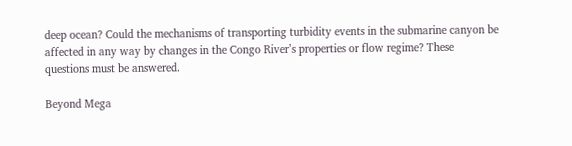deep ocean? Could the mechanisms of transporting turbidity events in the submarine canyon be affected in any way by changes in the Congo River’s properties or flow regime? These questions must be answered.

Beyond Mega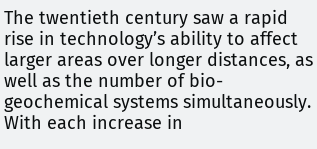The twentieth century saw a rapid rise in technology’s ability to affect larger areas over longer distances, as well as the number of bio-geochemical systems simultaneously. With each increase in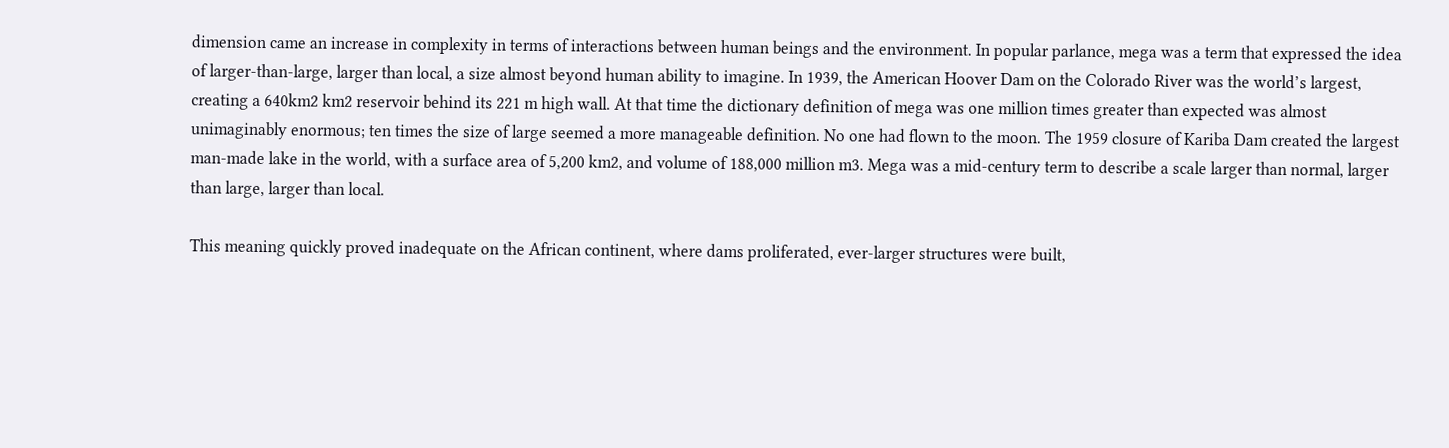dimension came an increase in complexity in terms of interactions between human beings and the environment. In popular parlance, mega was a term that expressed the idea of larger-than-large, larger than local, a size almost beyond human ability to imagine. In 1939, the American Hoover Dam on the Colorado River was the world’s largest, creating a 640km2 km2 reservoir behind its 221 m high wall. At that time the dictionary definition of mega was one million times greater than expected was almost unimaginably enormous; ten times the size of large seemed a more manageable definition. No one had flown to the moon. The 1959 closure of Kariba Dam created the largest man-made lake in the world, with a surface area of 5,200 km2, and volume of 188,000 million m3. Mega was a mid-century term to describe a scale larger than normal, larger than large, larger than local.

This meaning quickly proved inadequate on the African continent, where dams proliferated, ever-larger structures were built,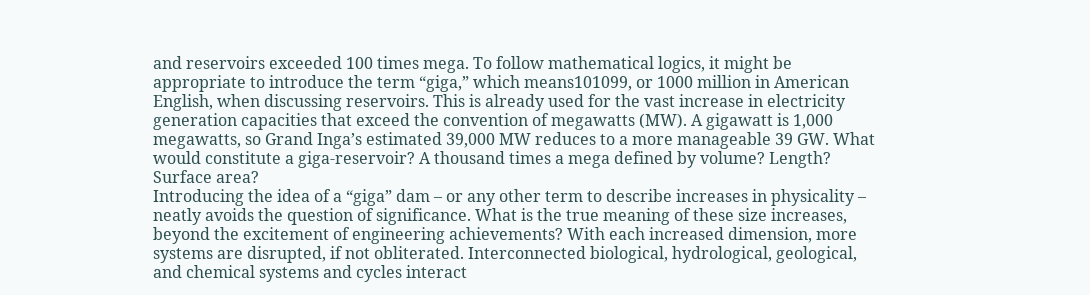and reservoirs exceeded 100 times mega. To follow mathematical logics, it might be appropriate to introduce the term “giga,” which means101099, or 1000 million in American English, when discussing reservoirs. This is already used for the vast increase in electricity generation capacities that exceed the convention of megawatts (MW). A gigawatt is 1,000 megawatts, so Grand Inga’s estimated 39,000 MW reduces to a more manageable 39 GW. What would constitute a giga-reservoir? A thousand times a mega defined by volume? Length? Surface area?
Introducing the idea of a “giga” dam – or any other term to describe increases in physicality – neatly avoids the question of significance. What is the true meaning of these size increases, beyond the excitement of engineering achievements? With each increased dimension, more systems are disrupted, if not obliterated. Interconnected biological, hydrological, geological, and chemical systems and cycles interact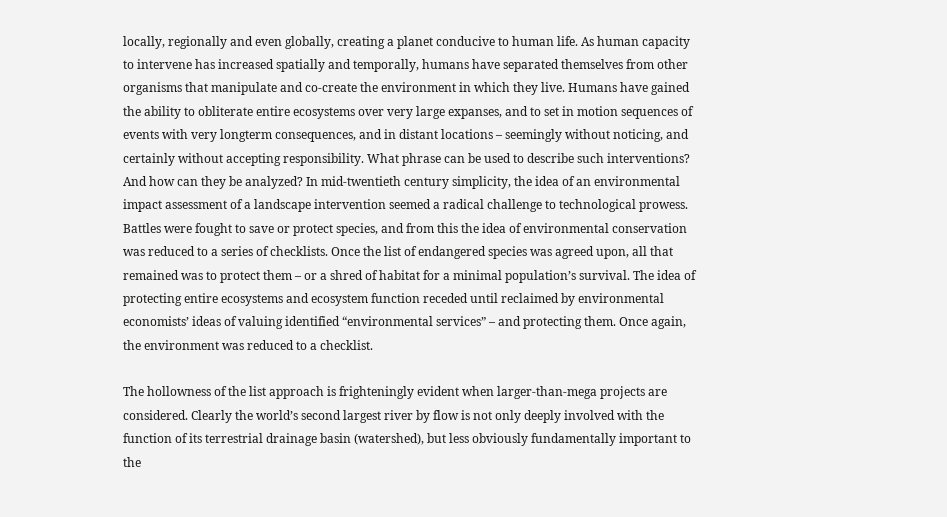locally, regionally and even globally, creating a planet conducive to human life. As human capacity to intervene has increased spatially and temporally, humans have separated themselves from other organisms that manipulate and co-create the environment in which they live. Humans have gained the ability to obliterate entire ecosystems over very large expanses, and to set in motion sequences of events with very longterm consequences, and in distant locations – seemingly without noticing, and certainly without accepting responsibility. What phrase can be used to describe such interventions?
And how can they be analyzed? In mid-twentieth century simplicity, the idea of an environmental impact assessment of a landscape intervention seemed a radical challenge to technological prowess. Battles were fought to save or protect species, and from this the idea of environmental conservation was reduced to a series of checklists. Once the list of endangered species was agreed upon, all that remained was to protect them – or a shred of habitat for a minimal population’s survival. The idea of protecting entire ecosystems and ecosystem function receded until reclaimed by environmental economists’ ideas of valuing identified “environmental services” – and protecting them. Once again, the environment was reduced to a checklist.

The hollowness of the list approach is frighteningly evident when larger-than-mega projects are considered. Clearly the world’s second largest river by flow is not only deeply involved with the function of its terrestrial drainage basin (watershed), but less obviously fundamentally important to the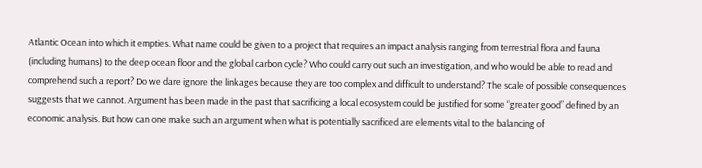Atlantic Ocean into which it empties. What name could be given to a project that requires an impact analysis ranging from terrestrial flora and fauna (including humans) to the deep ocean floor and the global carbon cycle? Who could carry out such an investigation, and who would be able to read and comprehend such a report? Do we dare ignore the linkages because they are too complex and difficult to understand? The scale of possible consequences suggests that we cannot. Argument has been made in the past that sacrificing a local ecosystem could be justified for some “greater good” defined by an economic analysis. But how can one make such an argument when what is potentially sacrificed are elements vital to the balancing of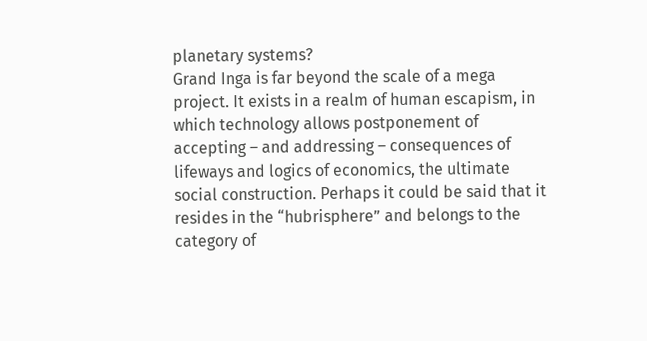planetary systems?
Grand Inga is far beyond the scale of a mega project. It exists in a realm of human escapism, in which technology allows postponement of accepting – and addressing – consequences of lifeways and logics of economics, the ultimate social construction. Perhaps it could be said that it resides in the “hubrisphere” and belongs to the category of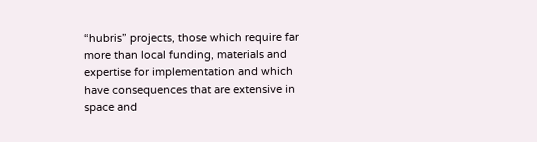“hubris” projects, those which require far more than local funding, materials and expertise for implementation and which have consequences that are extensive in space and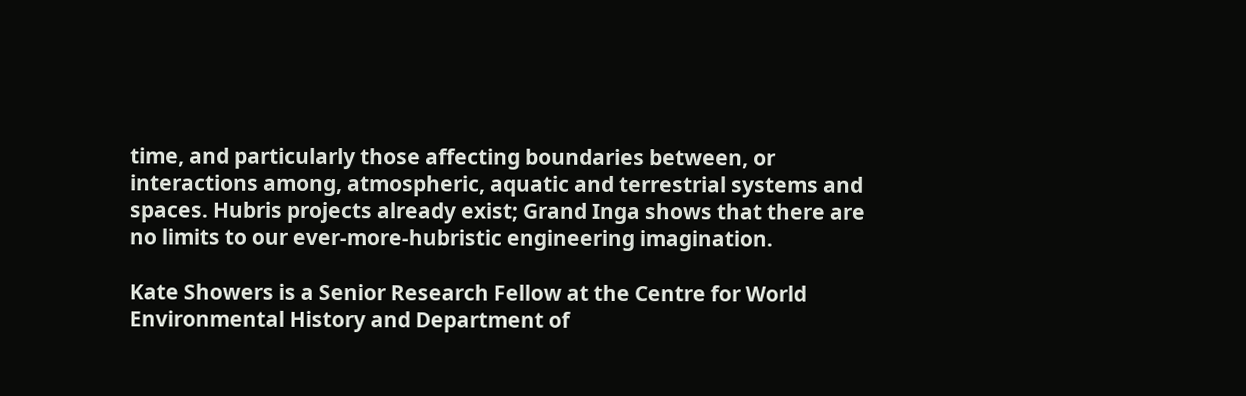time, and particularly those affecting boundaries between, or interactions among, atmospheric, aquatic and terrestrial systems and spaces. Hubris projects already exist; Grand Inga shows that there are no limits to our ever-more-hubristic engineering imagination.

Kate Showers is a Senior Research Fellow at the Centre for World Environmental History and Department of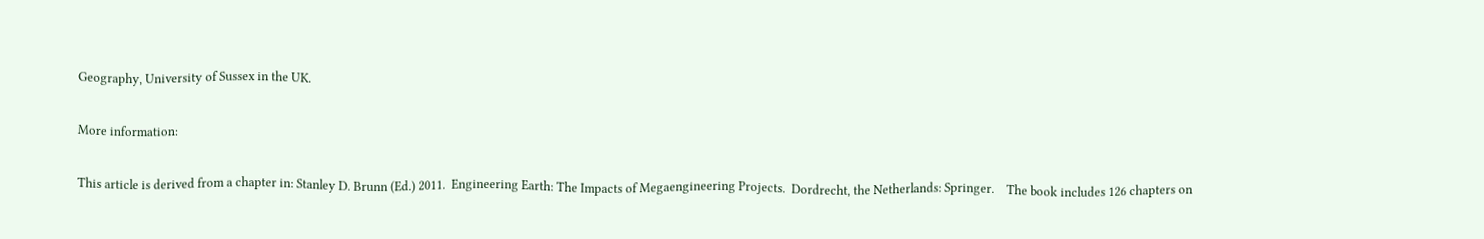Geography, University of Sussex in the UK.

More information:

This article is derived from a chapter in: Stanley D. Brunn (Ed.) 2011.  Engineering Earth: The Impacts of Megaengineering Projects.  Dordrecht, the Netherlands: Springer.    The book includes 126 chapters on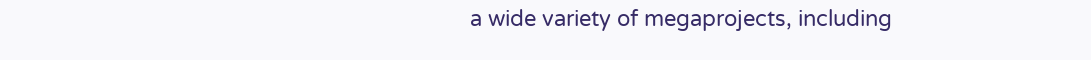a wide variety of megaprojects, including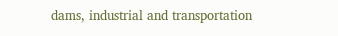dams, industrial and transportation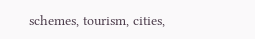schemes, tourism, cities,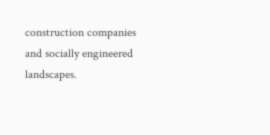construction companies and socially engineered landscapes.